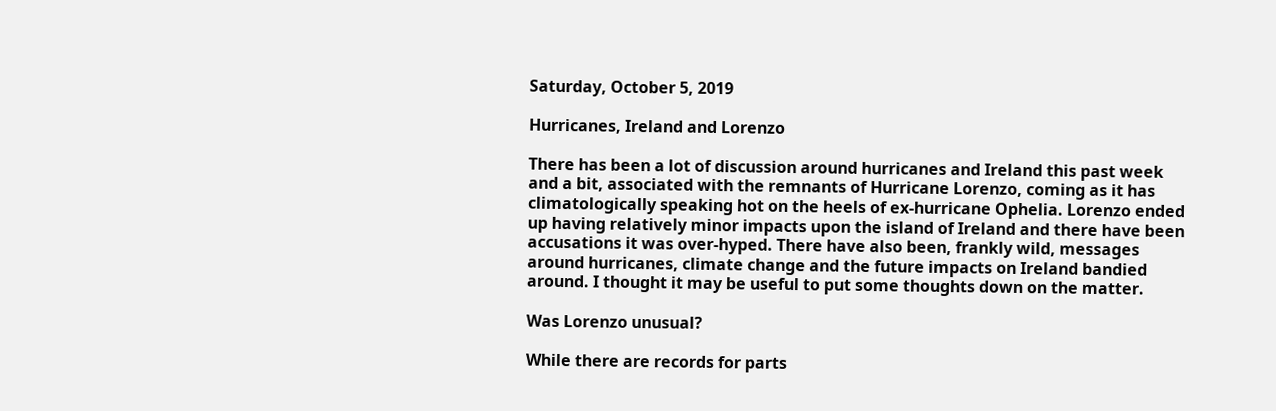Saturday, October 5, 2019

Hurricanes, Ireland and Lorenzo

There has been a lot of discussion around hurricanes and Ireland this past week and a bit, associated with the remnants of Hurricane Lorenzo, coming as it has climatologically speaking hot on the heels of ex-hurricane Ophelia. Lorenzo ended up having relatively minor impacts upon the island of Ireland and there have been accusations it was over-hyped. There have also been, frankly wild, messages around hurricanes, climate change and the future impacts on Ireland bandied around. I thought it may be useful to put some thoughts down on the matter.

Was Lorenzo unusual?

While there are records for parts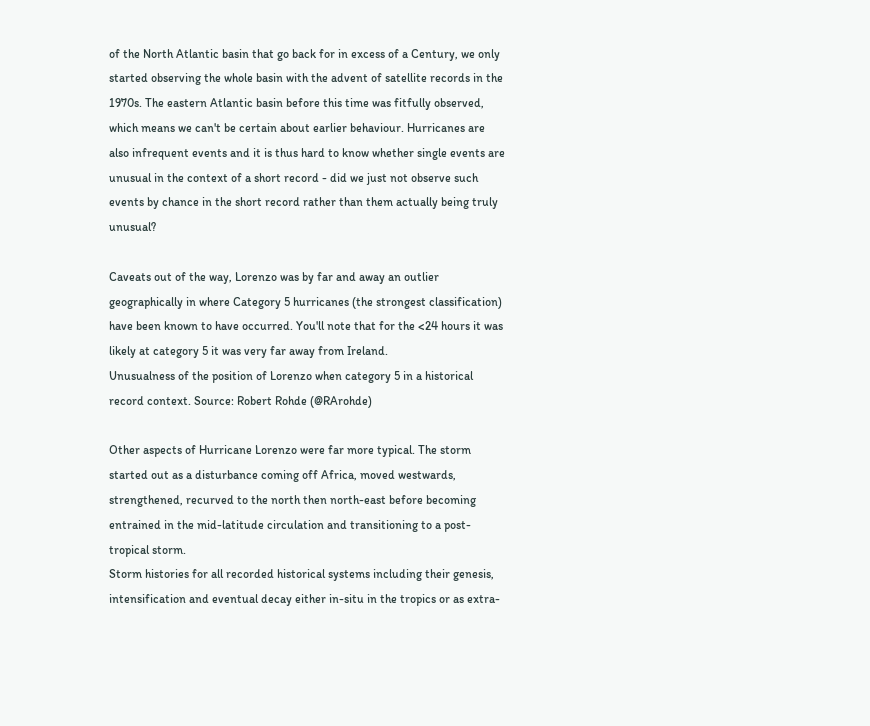of the North Atlantic basin that go back for in excess of a Century, we only started observing the whole basin with the advent of satellite records in the 1970s. The eastern Atlantic basin before this time was fitfully observed, which means we can't be certain about earlier behaviour. Hurricanes are also infrequent events and it is thus hard to know whether single events are unusual in the context of a short record - did we just not observe such events by chance in the short record rather than them actually being truly unusual?

Caveats out of the way, Lorenzo was by far and away an outlier geographically in where Category 5 hurricanes (the strongest classification) have been known to have occurred. You'll note that for the <24 hours it was likely at category 5 it was very far away from Ireland.
Unusualness of the position of Lorenzo when category 5 in a historical record context. Source: Robert Rohde (@RArohde)

Other aspects of Hurricane Lorenzo were far more typical. The storm started out as a disturbance coming off Africa, moved westwards, strengthened, recurved to the north then north-east before becoming entrained in the mid-latitude circulation and transitioning to a post-tropical storm.
Storm histories for all recorded historical systems including their genesis, intensification and eventual decay either in-situ in the tropics or as extra-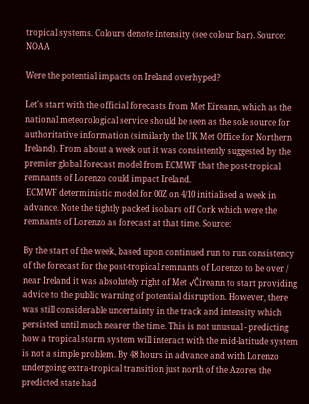tropical systems. Colours denote intensity (see colour bar). Source: NOAA

Were the potential impacts on Ireland overhyped?

Let's start with the official forecasts from Met Eireann, which as the national meteorological service should be seen as the sole source for authoritative information (similarly the UK Met Office for Northern Ireland). From about a week out it was consistently suggested by the premier global forecast model from ECMWF that the post-tropical remnants of Lorenzo could impact Ireland.
 ECMWF deterministic model for 00Z on 4/10 initialised a week in advance. Note the tightly packed isobars off Cork which were the remnants of Lorenzo as forecast at that time. Source:

By the start of the week, based upon continued run to run consistency of the forecast for the post-tropical remnants of Lorenzo to be over / near Ireland it was absolutely right of Met √Čireann to start providing advice to the public warning of potential disruption. However, there was still considerable uncertainty in the track and intensity which persisted until much nearer the time. This is not unusual - predicting how a tropical storm system will interact with the mid-latitude system is not a simple problem. By 48 hours in advance and with Lorenzo undergoing extra-tropical transition just north of the Azores the predicted state had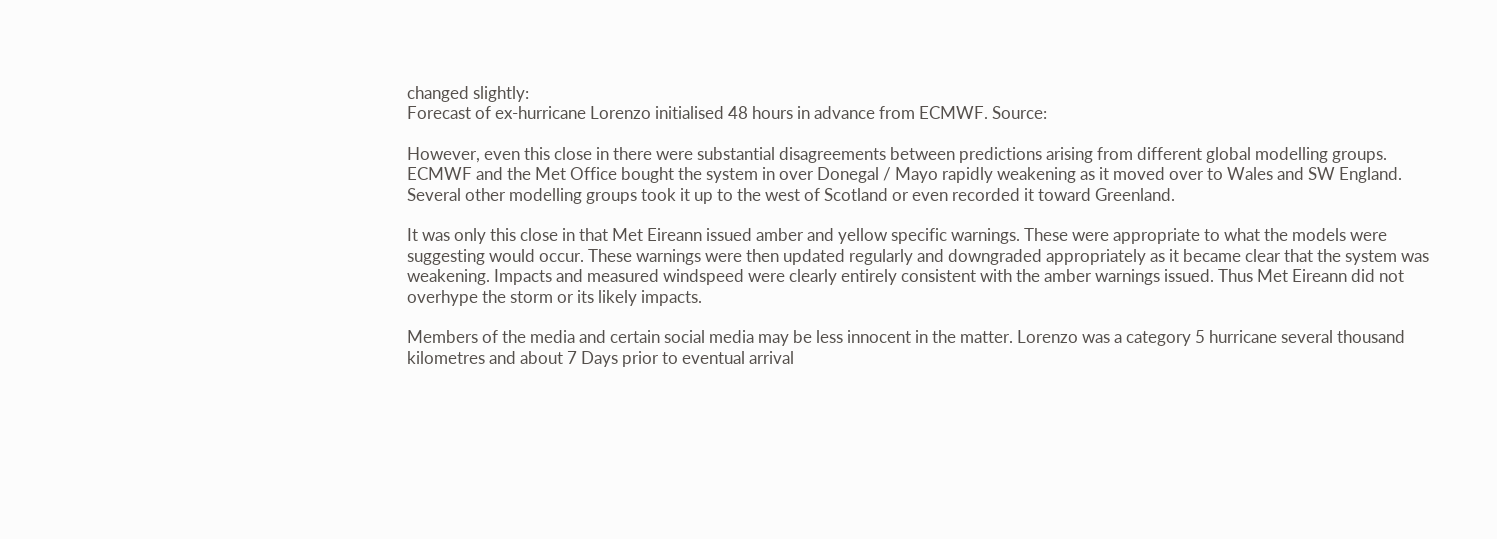changed slightly:
Forecast of ex-hurricane Lorenzo initialised 48 hours in advance from ECMWF. Source:

However, even this close in there were substantial disagreements between predictions arising from different global modelling groups. ECMWF and the Met Office bought the system in over Donegal / Mayo rapidly weakening as it moved over to Wales and SW England. Several other modelling groups took it up to the west of Scotland or even recorded it toward Greenland.

It was only this close in that Met Eireann issued amber and yellow specific warnings. These were appropriate to what the models were suggesting would occur. These warnings were then updated regularly and downgraded appropriately as it became clear that the system was weakening. Impacts and measured windspeed were clearly entirely consistent with the amber warnings issued. Thus Met Eireann did not overhype the storm or its likely impacts.

Members of the media and certain social media may be less innocent in the matter. Lorenzo was a category 5 hurricane several thousand kilometres and about 7 Days prior to eventual arrival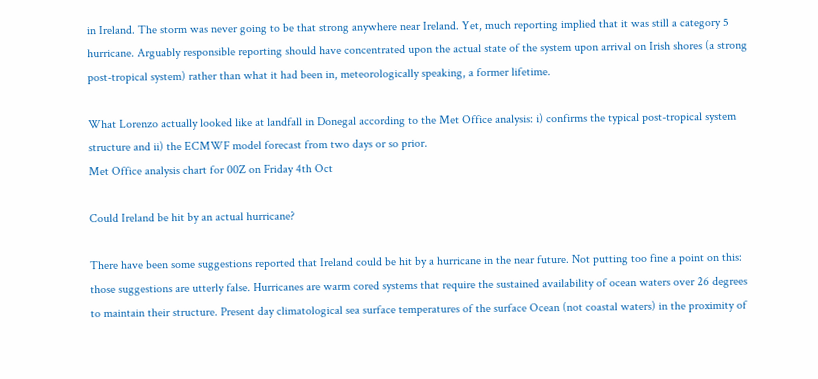in Ireland. The storm was never going to be that strong anywhere near Ireland. Yet, much reporting implied that it was still a category 5 hurricane. Arguably responsible reporting should have concentrated upon the actual state of the system upon arrival on Irish shores (a strong post-tropical system) rather than what it had been in, meteorologically speaking, a former lifetime.

What Lorenzo actually looked like at landfall in Donegal according to the Met Office analysis: i) confirms the typical post-tropical system structure and ii) the ECMWF model forecast from two days or so prior.
Met Office analysis chart for 00Z on Friday 4th Oct

Could Ireland be hit by an actual hurricane?

There have been some suggestions reported that Ireland could be hit by a hurricane in the near future. Not putting too fine a point on this: those suggestions are utterly false. Hurricanes are warm cored systems that require the sustained availability of ocean waters over 26 degrees to maintain their structure. Present day climatological sea surface temperatures of the surface Ocean (not coastal waters) in the proximity of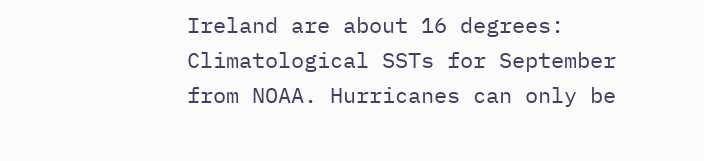Ireland are about 16 degrees:
Climatological SSTs for September from NOAA. Hurricanes can only be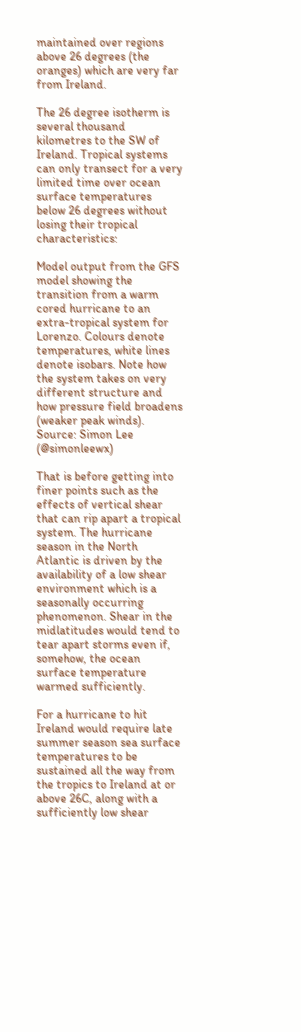maintained over regions above 26 degrees (the oranges) which are very far from Ireland.

The 26 degree isotherm is several thousand kilometres to the SW of Ireland. Tropical systems can only transect for a very limited time over ocean surface temperatures below 26 degrees without losing their tropical characteristics:

Model output from the GFS model showing the transition from a warm cored hurricane to an extra-tropical system for Lorenzo. Colours denote temperatures, white lines denote isobars. Note how the system takes on very different structure and how pressure field broadens (weaker peak winds). Source: Simon Lee (@simonleewx)

That is before getting into finer points such as the effects of vertical shear that can rip apart a tropical system. The hurricane season in the North Atlantic is driven by the availability of a low shear environment which is a seasonally occurring phenomenon. Shear in the midlatitudes would tend to tear apart storms even if, somehow, the ocean surface temperature warmed sufficiently.

For a hurricane to hit Ireland would require late summer season sea surface temperatures to be sustained all the way from the tropics to Ireland at or above 26C, along with a sufficiently low shear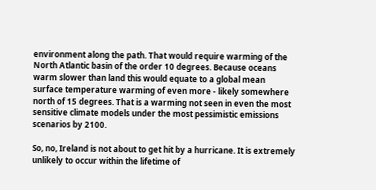environment along the path. That would require warming of the North Atlantic basin of the order 10 degrees. Because oceans warm slower than land this would equate to a global mean surface temperature warming of even more - likely somewhere north of 15 degrees. That is a warming not seen in even the most sensitive climate models under the most pessimistic emissions scenarios by 2100.

So, no, Ireland is not about to get hit by a hurricane. It is extremely unlikely to occur within the lifetime of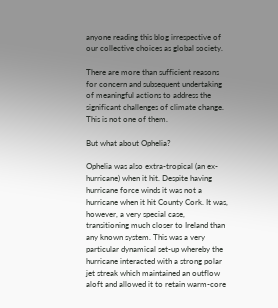anyone reading this blog irrespective of our collective choices as global society.

There are more than sufficient reasons for concern and subsequent undertaking of meaningful actions to address the significant challenges of climate change. This is not one of them.

But what about Ophelia?

Ophelia was also extra-tropical (an ex-hurricane) when it hit. Despite having hurricane force winds it was not a hurricane when it hit County Cork. It was, however, a very special case, transitioning much closer to Ireland than any known system. This was a very particular dynamical set-up whereby the hurricane interacted with a strong polar jet streak which maintained an outflow aloft and allowed it to retain warm-core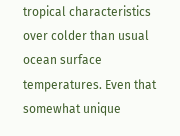tropical characteristics over colder than usual ocean surface temperatures. Even that  somewhat unique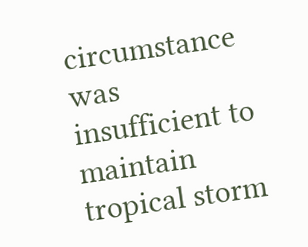circumstance was insufficient to maintain tropical storm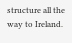structure all the way to Ireland.